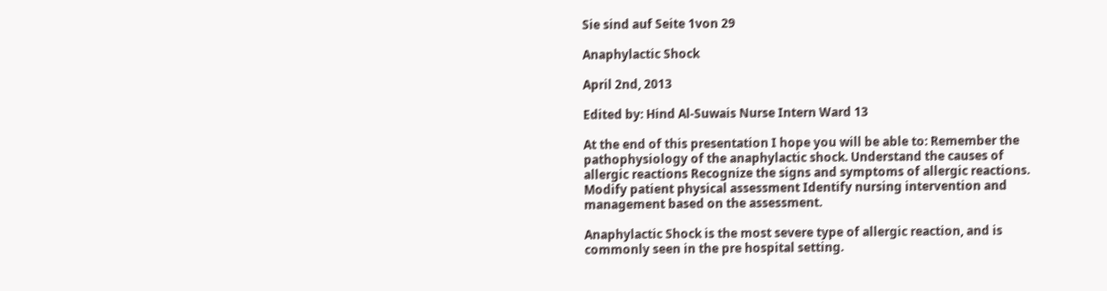Sie sind auf Seite 1von 29

Anaphylactic Shock

April 2nd, 2013

Edited by: Hind Al-Suwais Nurse Intern Ward 13

At the end of this presentation I hope you will be able to: Remember the pathophysiology of the anaphylactic shock. Understand the causes of allergic reactions Recognize the signs and symptoms of allergic reactions. Modify patient physical assessment Identify nursing intervention and management based on the assessment.

Anaphylactic Shock is the most severe type of allergic reaction, and is commonly seen in the pre hospital setting.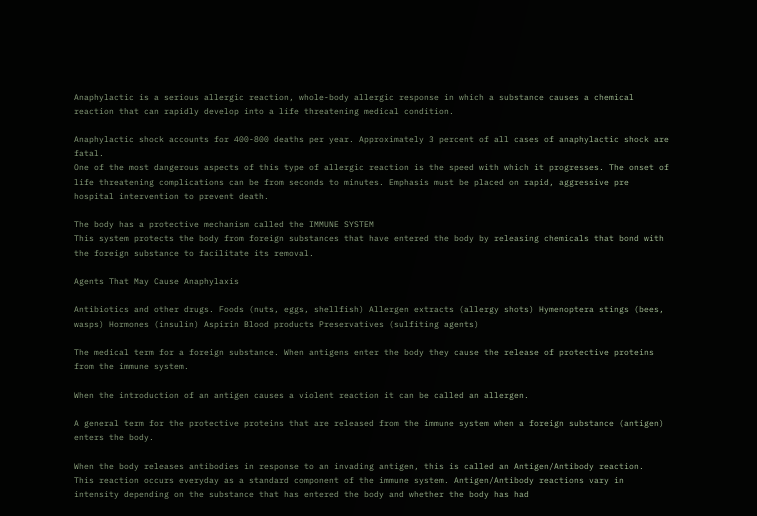Anaphylactic is a serious allergic reaction, whole-body allergic response in which a substance causes a chemical reaction that can rapidly develop into a life threatening medical condition.

Anaphylactic shock accounts for 400-800 deaths per year. Approximately 3 percent of all cases of anaphylactic shock are fatal.
One of the most dangerous aspects of this type of allergic reaction is the speed with which it progresses. The onset of life threatening complications can be from seconds to minutes. Emphasis must be placed on rapid, aggressive pre hospital intervention to prevent death.

The body has a protective mechanism called the IMMUNE SYSTEM
This system protects the body from foreign substances that have entered the body by releasing chemicals that bond with the foreign substance to facilitate its removal.

Agents That May Cause Anaphylaxis

Antibiotics and other drugs. Foods (nuts, eggs, shellfish) Allergen extracts (allergy shots) Hymenoptera stings (bees, wasps) Hormones (insulin) Aspirin Blood products Preservatives (sulfiting agents)

The medical term for a foreign substance. When antigens enter the body they cause the release of protective proteins from the immune system.

When the introduction of an antigen causes a violent reaction it can be called an allergen.

A general term for the protective proteins that are released from the immune system when a foreign substance (antigen) enters the body.

When the body releases antibodies in response to an invading antigen, this is called an Antigen/Antibody reaction.
This reaction occurs everyday as a standard component of the immune system. Antigen/Antibody reactions vary in intensity depending on the substance that has entered the body and whether the body has had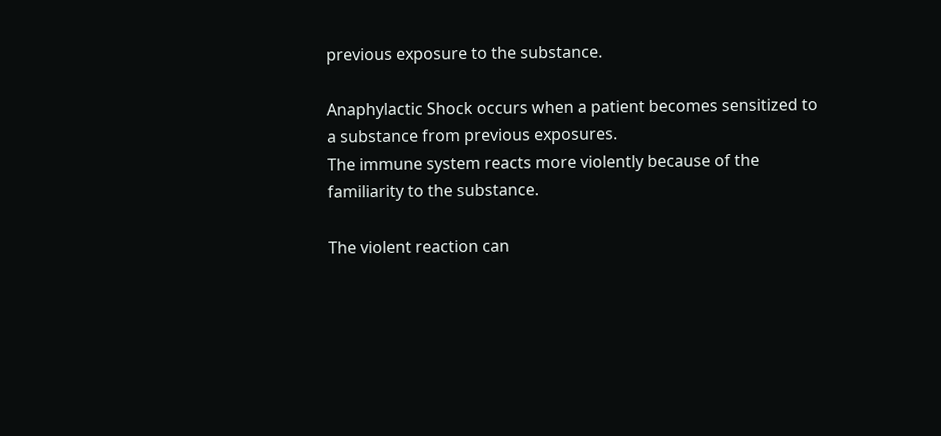previous exposure to the substance.

Anaphylactic Shock occurs when a patient becomes sensitized to a substance from previous exposures.
The immune system reacts more violently because of the familiarity to the substance.

The violent reaction can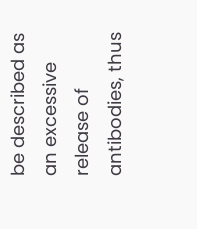be described as an excessive release of antibodies, thus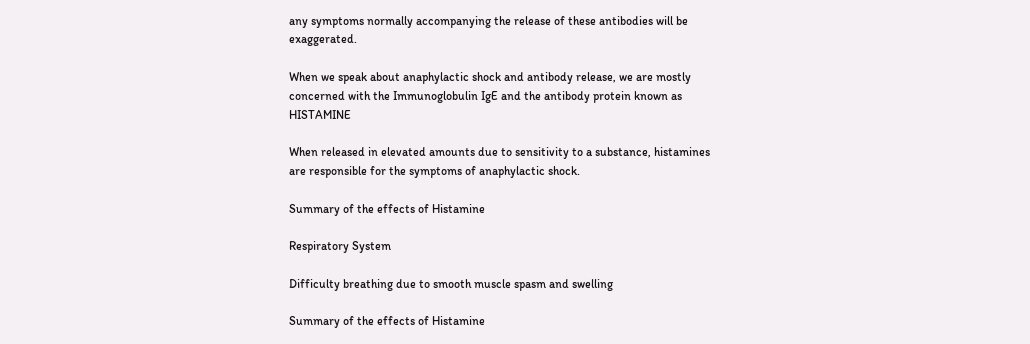any symptoms normally accompanying the release of these antibodies will be exaggerated.

When we speak about anaphylactic shock and antibody release, we are mostly concerned with the Immunoglobulin IgE and the antibody protein known as HISTAMINE

When released in elevated amounts due to sensitivity to a substance, histamines are responsible for the symptoms of anaphylactic shock.

Summary of the effects of Histamine

Respiratory System

Difficulty breathing due to smooth muscle spasm and swelling

Summary of the effects of Histamine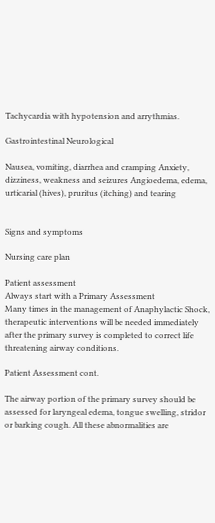Tachycardia with hypotension and arrythmias.

Gastrointestinal Neurological

Nausea, vomiting, diarrhea and cramping Anxiety, dizziness, weakness and seizures Angioedema, edema, urticarial (hives), pruritus (itching) and tearing


Signs and symptoms

Nursing care plan

Patient assessment
Always start with a Primary Assessment
Many times in the management of Anaphylactic Shock, therapeutic interventions will be needed immediately after the primary survey is completed to correct life threatening airway conditions.

Patient Assessment cont.

The airway portion of the primary survey should be assessed for laryngeal edema, tongue swelling, stridor or barking cough. All these abnormalities are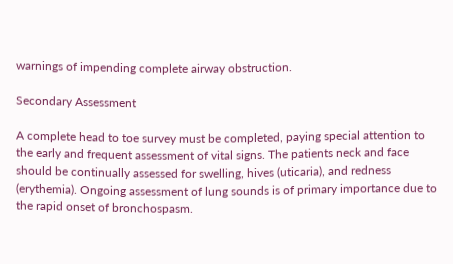warnings of impending complete airway obstruction.

Secondary Assessment

A complete head to toe survey must be completed, paying special attention to the early and frequent assessment of vital signs. The patients neck and face should be continually assessed for swelling, hives (uticaria), and redness (erythemia). Ongoing assessment of lung sounds is of primary importance due to the rapid onset of bronchospasm.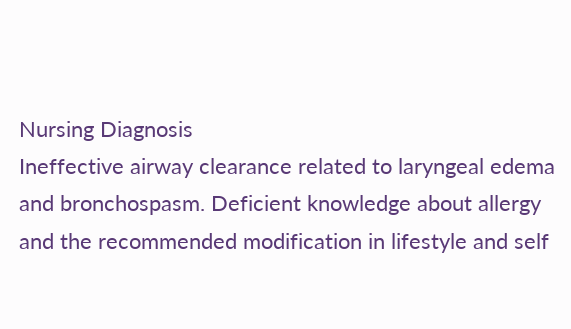Nursing Diagnosis
Ineffective airway clearance related to laryngeal edema and bronchospasm. Deficient knowledge about allergy and the recommended modification in lifestyle and self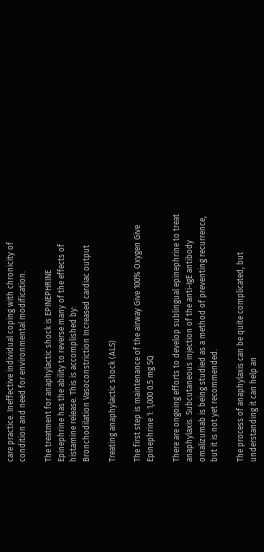care practice. Ineffective individual coping with chronicity of condition and need for environmental modification.

The treatment for anaphylactic shock is EPINEPHRINE
Epinephrine has the ability to reverse many of the effects of histamine release. This is accomplished by:
Bronchodilation Vasoconstriction Increased cardiac output

Treating anaphylactic shock (ALS)

The first step is maintenance of the airway Give 100% Oxygen Give Epinephrine 1: 1,000 0.5 mg SQ

There are ongoing efforts to develop sublingual epinephrine to treat anaphylaxis. Subcutaneous injection of the anti-IgE antibody omalizumab is being studied as a method of preventing recurrence, but it is not yet recommended.

The process of anaphylaxis can be quite complicated, but understanding it can help an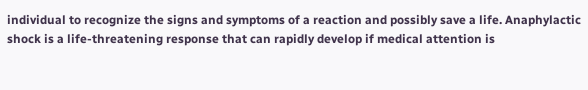individual to recognize the signs and symptoms of a reaction and possibly save a life. Anaphylactic shock is a life-threatening response that can rapidly develop if medical attention is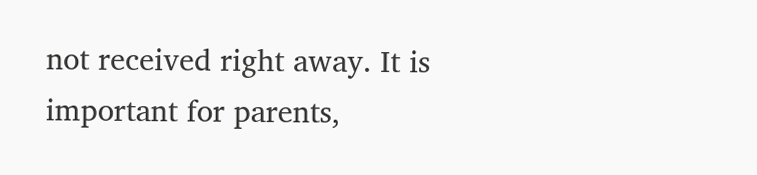not received right away. It is important for parents,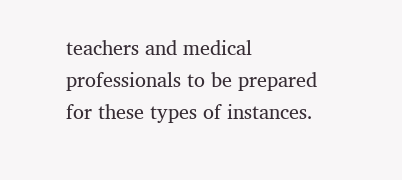teachers and medical professionals to be prepared for these types of instances.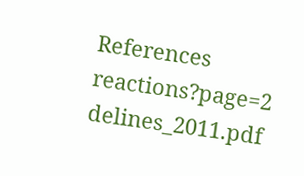References reactions?page=2 delines_2011.pdf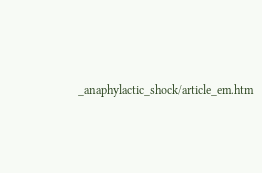_anaphylactic_shock/article_em.htm